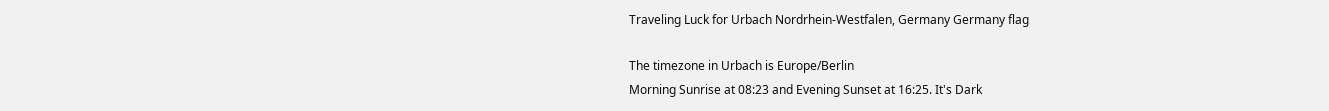Traveling Luck for Urbach Nordrhein-Westfalen, Germany Germany flag

The timezone in Urbach is Europe/Berlin
Morning Sunrise at 08:23 and Evening Sunset at 16:25. It's Dark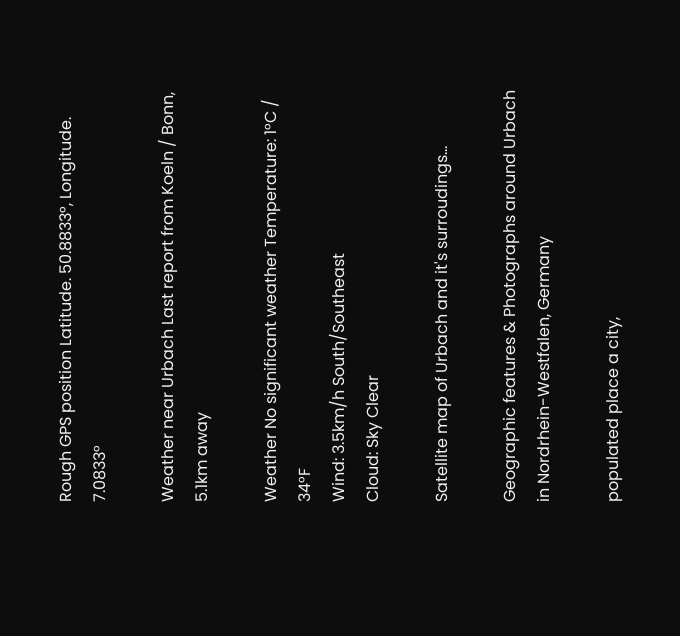Rough GPS position Latitude. 50.8833°, Longitude. 7.0833°

Weather near Urbach Last report from Koeln / Bonn, 5.1km away

Weather No significant weather Temperature: 1°C / 34°F
Wind: 3.5km/h South/Southeast
Cloud: Sky Clear

Satellite map of Urbach and it's surroudings...

Geographic features & Photographs around Urbach in Nordrhein-Westfalen, Germany

populated place a city,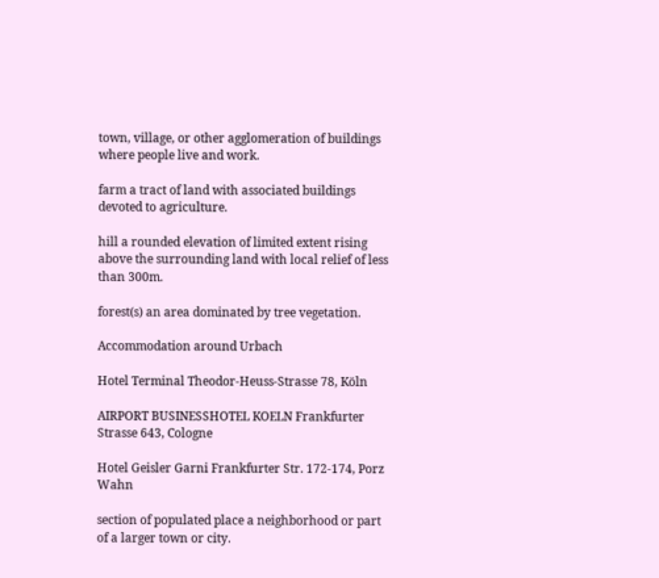town, village, or other agglomeration of buildings where people live and work.

farm a tract of land with associated buildings devoted to agriculture.

hill a rounded elevation of limited extent rising above the surrounding land with local relief of less than 300m.

forest(s) an area dominated by tree vegetation.

Accommodation around Urbach

Hotel Terminal Theodor-Heuss-Strasse 78, Köln

AIRPORT BUSINESSHOTEL KOELN Frankfurter Strasse 643, Cologne

Hotel Geisler Garni Frankfurter Str. 172-174, Porz Wahn

section of populated place a neighborhood or part of a larger town or city.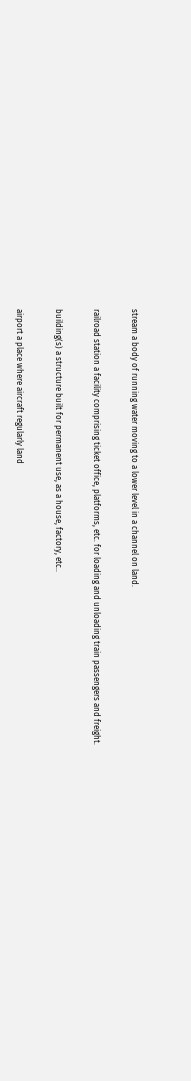stream a body of running water moving to a lower level in a channel on land.

railroad station a facility comprising ticket office, platforms, etc. for loading and unloading train passengers and freight.

building(s) a structure built for permanent use, as a house, factory, etc..

airport a place where aircraft regularly land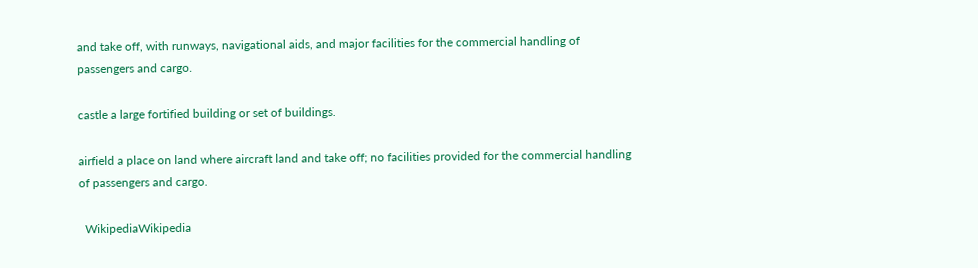and take off, with runways, navigational aids, and major facilities for the commercial handling of passengers and cargo.

castle a large fortified building or set of buildings.

airfield a place on land where aircraft land and take off; no facilities provided for the commercial handling of passengers and cargo.

  WikipediaWikipedia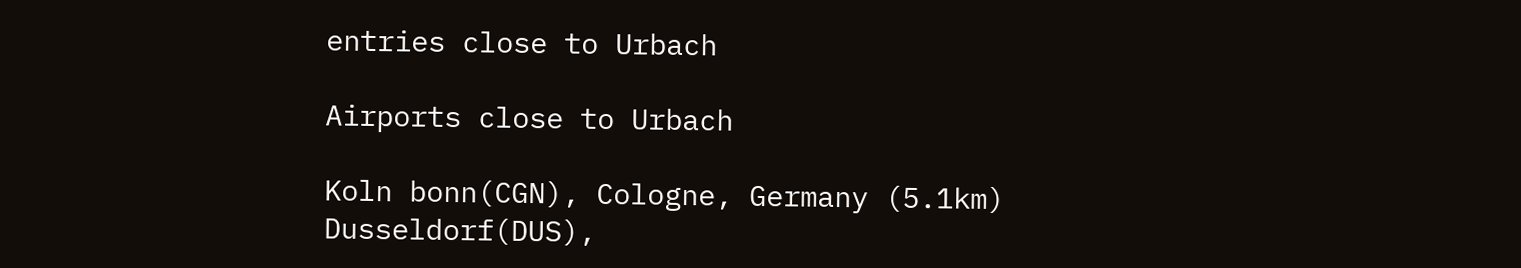entries close to Urbach

Airports close to Urbach

Koln bonn(CGN), Cologne, Germany (5.1km)
Dusseldorf(DUS),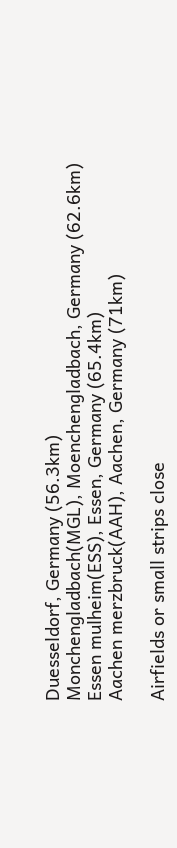Duesseldorf, Germany (56.3km)
Monchengladbach(MGL), Moenchengladbach, Germany (62.6km)
Essen mulheim(ESS), Essen, Germany (65.4km)
Aachen merzbruck(AAH), Aachen, Germany (71km)

Airfields or small strips close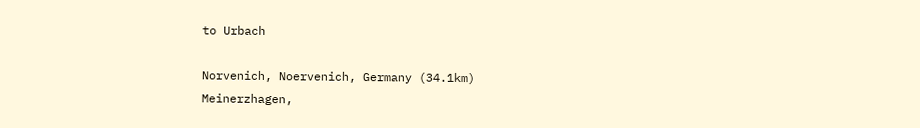to Urbach

Norvenich, Noervenich, Germany (34.1km)
Meinerzhagen,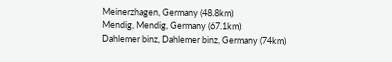Meinerzhagen, Germany (48.8km)
Mendig, Mendig, Germany (67.1km)
Dahlemer binz, Dahlemer binz, Germany (74km)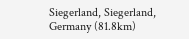Siegerland, Siegerland, Germany (81.8km)